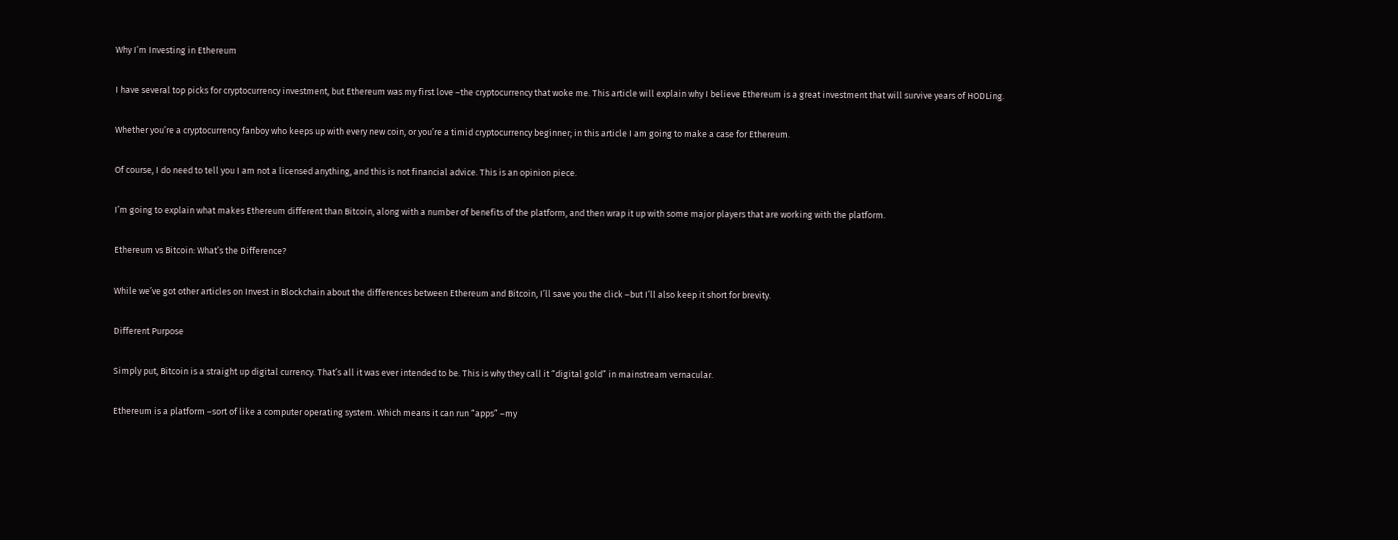Why I’m Investing in Ethereum

I have several top picks for cryptocurrency investment, but Ethereum was my first love –the cryptocurrency that woke me. This article will explain why I believe Ethereum is a great investment that will survive years of HODLing.

Whether you’re a cryptocurrency fanboy who keeps up with every new coin, or you’re a timid cryptocurrency beginner; in this article I am going to make a case for Ethereum.

Of course, I do need to tell you I am not a licensed anything, and this is not financial advice. This is an opinion piece.

I’m going to explain what makes Ethereum different than Bitcoin, along with a number of benefits of the platform, and then wrap it up with some major players that are working with the platform.

Ethereum vs Bitcoin: What’s the Difference?

While we’ve got other articles on Invest in Blockchain about the differences between Ethereum and Bitcoin, I’ll save you the click –but I’ll also keep it short for brevity.

Different Purpose

Simply put, Bitcoin is a straight up digital currency. That’s all it was ever intended to be. This is why they call it “digital gold” in mainstream vernacular.

Ethereum is a platform –sort of like a computer operating system. Which means it can run “apps” –my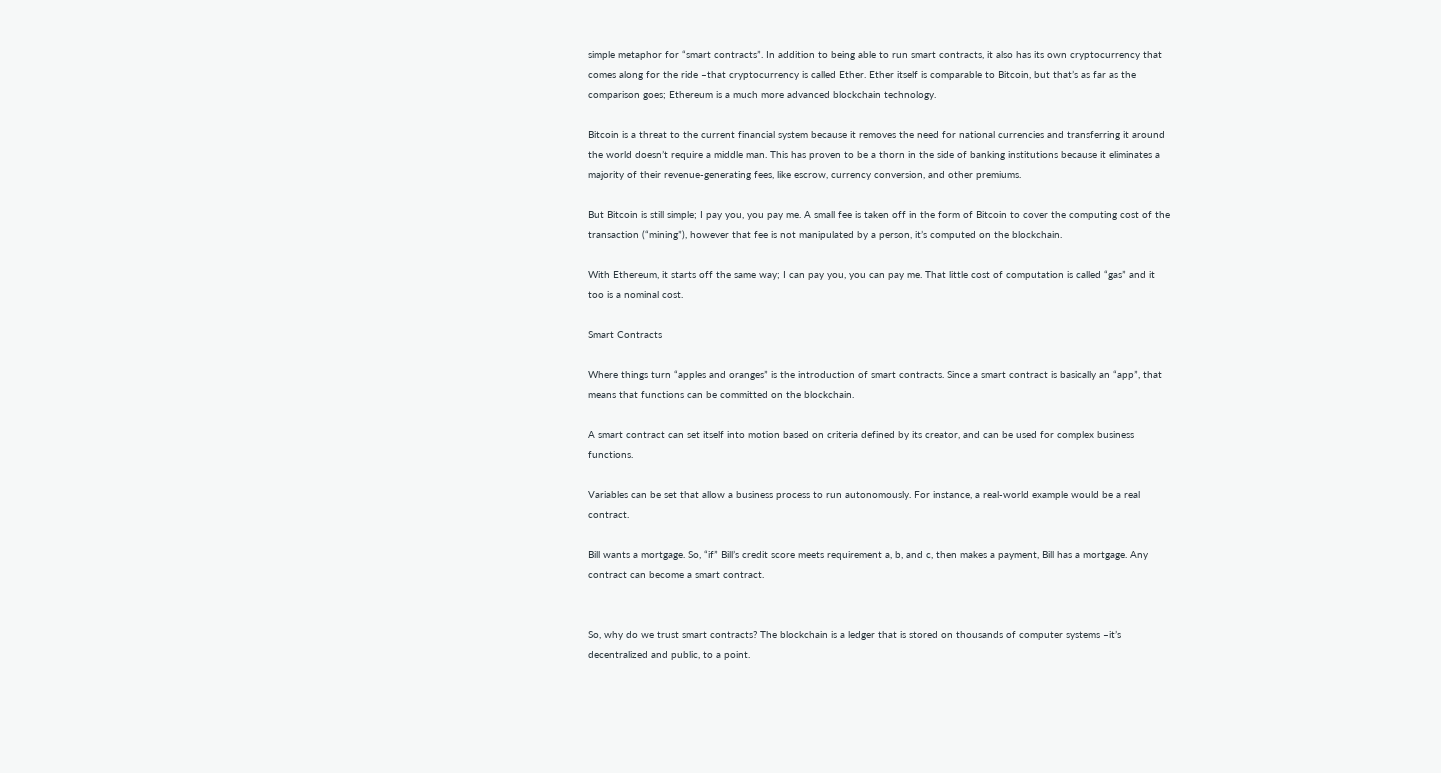simple metaphor for “smart contracts”. In addition to being able to run smart contracts, it also has its own cryptocurrency that comes along for the ride –that cryptocurrency is called Ether. Ether itself is comparable to Bitcoin, but that’s as far as the comparison goes; Ethereum is a much more advanced blockchain technology.

Bitcoin is a threat to the current financial system because it removes the need for national currencies and transferring it around the world doesn’t require a middle man. This has proven to be a thorn in the side of banking institutions because it eliminates a majority of their revenue-generating fees, like escrow, currency conversion, and other premiums.

But Bitcoin is still simple; I pay you, you pay me. A small fee is taken off in the form of Bitcoin to cover the computing cost of the transaction (“mining”), however that fee is not manipulated by a person, it’s computed on the blockchain.

With Ethereum, it starts off the same way; I can pay you, you can pay me. That little cost of computation is called “gas” and it too is a nominal cost.

Smart Contracts

Where things turn “apples and oranges” is the introduction of smart contracts. Since a smart contract is basically an “app”, that means that functions can be committed on the blockchain.

A smart contract can set itself into motion based on criteria defined by its creator, and can be used for complex business functions.

Variables can be set that allow a business process to run autonomously. For instance, a real-world example would be a real contract.

Bill wants a mortgage. So, “if” Bill’s credit score meets requirement a, b, and c, then makes a payment, Bill has a mortgage. Any contract can become a smart contract.


So, why do we trust smart contracts? The blockchain is a ledger that is stored on thousands of computer systems –it’s decentralized and public, to a point.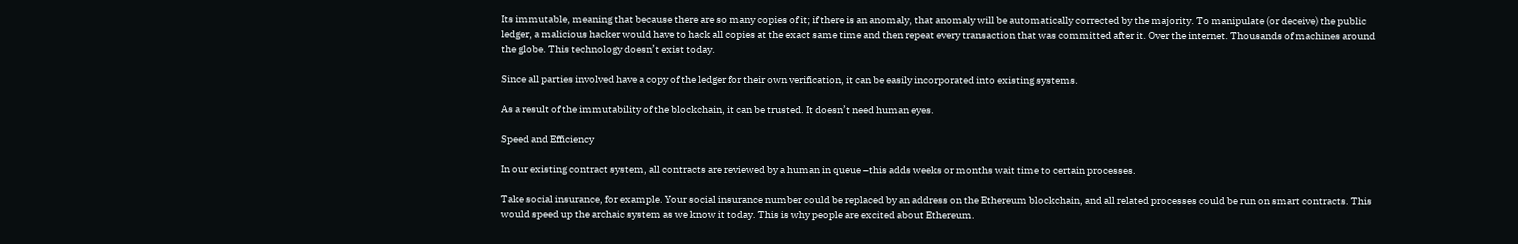Its immutable, meaning that because there are so many copies of it; if there is an anomaly, that anomaly will be automatically corrected by the majority. To manipulate (or deceive) the public ledger, a malicious hacker would have to hack all copies at the exact same time and then repeat every transaction that was committed after it. Over the internet. Thousands of machines around the globe. This technology doesn’t exist today.

Since all parties involved have a copy of the ledger for their own verification, it can be easily incorporated into existing systems.

As a result of the immutability of the blockchain, it can be trusted. It doesn’t need human eyes.

Speed and Efficiency

In our existing contract system, all contracts are reviewed by a human in queue –this adds weeks or months wait time to certain processes.

Take social insurance, for example. Your social insurance number could be replaced by an address on the Ethereum blockchain, and all related processes could be run on smart contracts. This would speed up the archaic system as we know it today. This is why people are excited about Ethereum.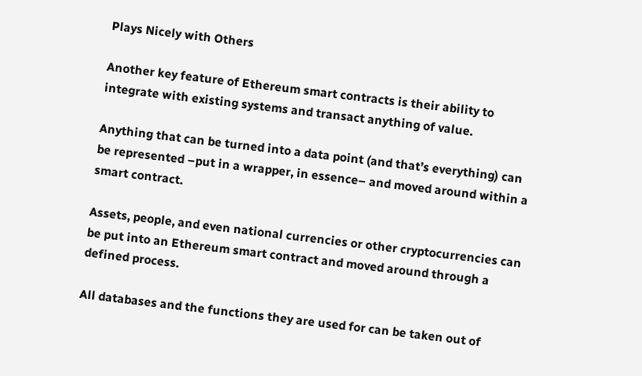Plays Nicely with Others

Another key feature of Ethereum smart contracts is their ability to integrate with existing systems and transact anything of value.

Anything that can be turned into a data point (and that’s everything) can be represented –put in a wrapper, in essence– and moved around within a smart contract.

Assets, people, and even national currencies or other cryptocurrencies can be put into an Ethereum smart contract and moved around through a defined process.

All databases and the functions they are used for can be taken out of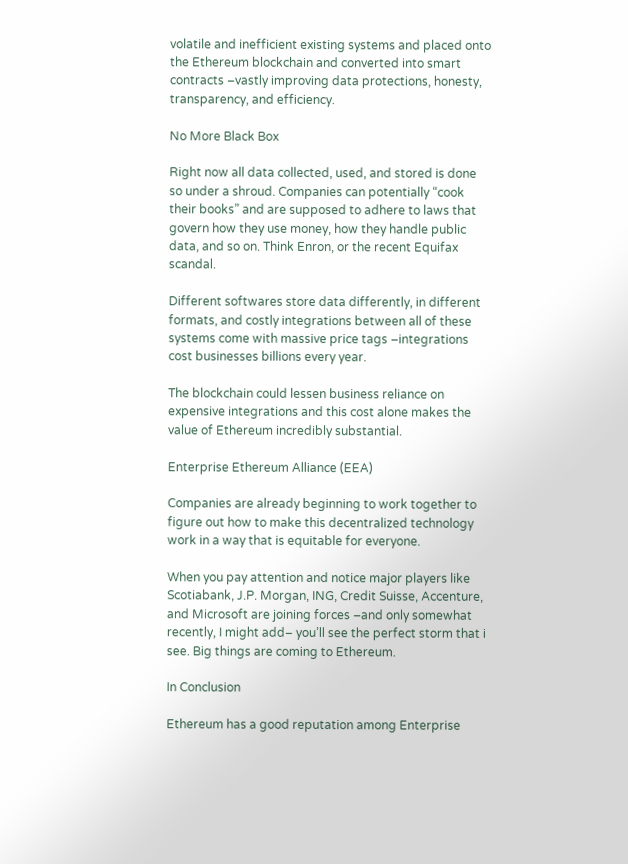volatile and inefficient existing systems and placed onto the Ethereum blockchain and converted into smart contracts –vastly improving data protections, honesty, transparency, and efficiency.

No More Black Box

Right now all data collected, used, and stored is done so under a shroud. Companies can potentially “cook their books” and are supposed to adhere to laws that govern how they use money, how they handle public data, and so on. Think Enron, or the recent Equifax scandal.

Different softwares store data differently, in different formats, and costly integrations between all of these systems come with massive price tags –integrations cost businesses billions every year.

The blockchain could lessen business reliance on expensive integrations and this cost alone makes the value of Ethereum incredibly substantial.

Enterprise Ethereum Alliance (EEA)

Companies are already beginning to work together to figure out how to make this decentralized technology work in a way that is equitable for everyone.

When you pay attention and notice major players like Scotiabank, J.P. Morgan, ING, Credit Suisse, Accenture, and Microsoft are joining forces –and only somewhat recently, I might add– you’ll see the perfect storm that i see. Big things are coming to Ethereum.

In Conclusion

Ethereum has a good reputation among Enterprise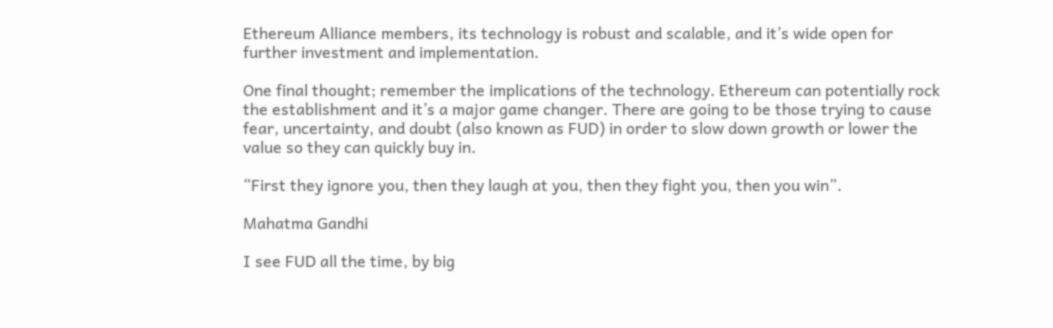Ethereum Alliance members, its technology is robust and scalable, and it’s wide open for further investment and implementation.

One final thought; remember the implications of the technology. Ethereum can potentially rock the establishment and it’s a major game changer. There are going to be those trying to cause fear, uncertainty, and doubt (also known as FUD) in order to slow down growth or lower the value so they can quickly buy in.

“First they ignore you, then they laugh at you, then they fight you, then you win”.

Mahatma Gandhi

I see FUD all the time, by big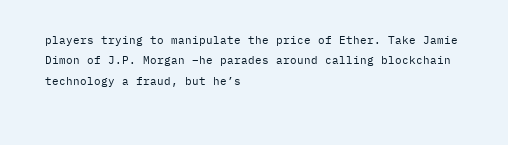players trying to manipulate the price of Ether. Take Jamie Dimon of J.P. Morgan –he parades around calling blockchain technology a fraud, but he’s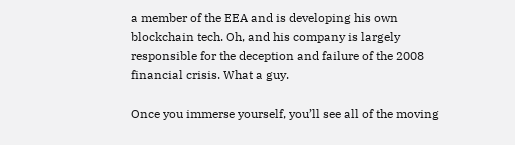a member of the EEA and is developing his own blockchain tech. Oh, and his company is largely responsible for the deception and failure of the 2008 financial crisis. What a guy.

Once you immerse yourself, you’ll see all of the moving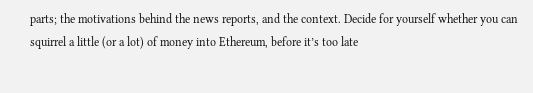parts; the motivations behind the news reports, and the context. Decide for yourself whether you can squirrel a little (or a lot) of money into Ethereum, before it’s too late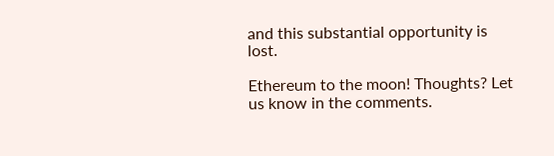and this substantial opportunity is lost.

Ethereum to the moon! Thoughts? Let us know in the comments.